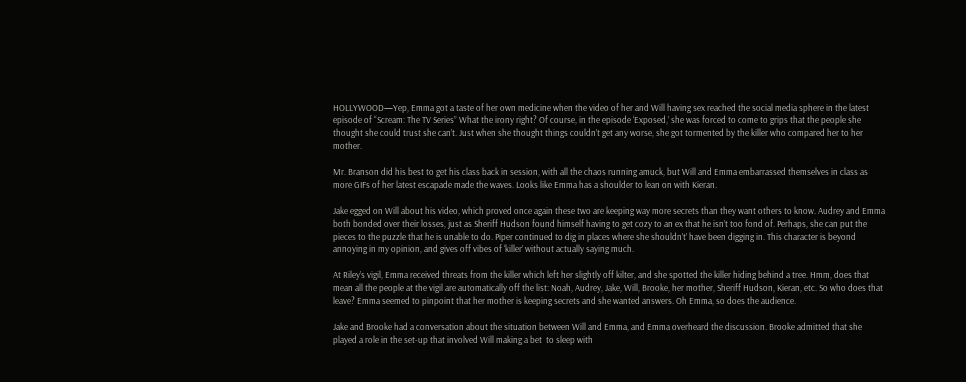HOLLYWOOD—Yep, Emma got a taste of her own medicine when the video of her and Will having sex reached the social media sphere in the latest episode of “Scream: The TV Series” What the irony right? Of course, in the episode ‘Exposed,’ she was forced to come to grips that the people she thought she could trust she can’t. Just when she thought things couldn’t get any worse, she got tormented by the killer who compared her to her mother.

Mr. Branson did his best to get his class back in session, with all the chaos running amuck, but Will and Emma embarrassed themselves in class as more GIFs of her latest escapade made the waves. Looks like Emma has a shoulder to lean on with Kieran.

Jake egged on Will about his video, which proved once again these two are keeping way more secrets than they want others to know. Audrey and Emma both bonded over their losses, just as Sheriff Hudson found himself having to get cozy to an ex that he isn’t too fond of. Perhaps, she can put the pieces to the puzzle that he is unable to do. Piper continued to dig in places where she shouldn’t’ have been digging in. This character is beyond annoying in my opinion, and gives off vibes of ‘killer’ without actually saying much.

At Riley’s vigil, Emma received threats from the killer which left her slightly off kilter, and she spotted the killer hiding behind a tree. Hmm, does that mean all the people at the vigil are automatically off the list: Noah, Audrey, Jake, Will, Brooke, her mother, Sheriff Hudson, Kieran, etc. So who does that leave? Emma seemed to pinpoint that her mother is keeping secrets and she wanted answers. Oh Emma, so does the audience.

Jake and Brooke had a conversation about the situation between Will and Emma, and Emma overheard the discussion. Brooke admitted that she played a role in the set-up that involved Will making a bet  to sleep with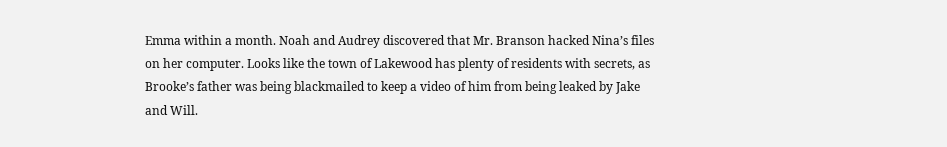Emma within a month. Noah and Audrey discovered that Mr. Branson hacked Nina’s files on her computer. Looks like the town of Lakewood has plenty of residents with secrets, as Brooke’s father was being blackmailed to keep a video of him from being leaked by Jake and Will.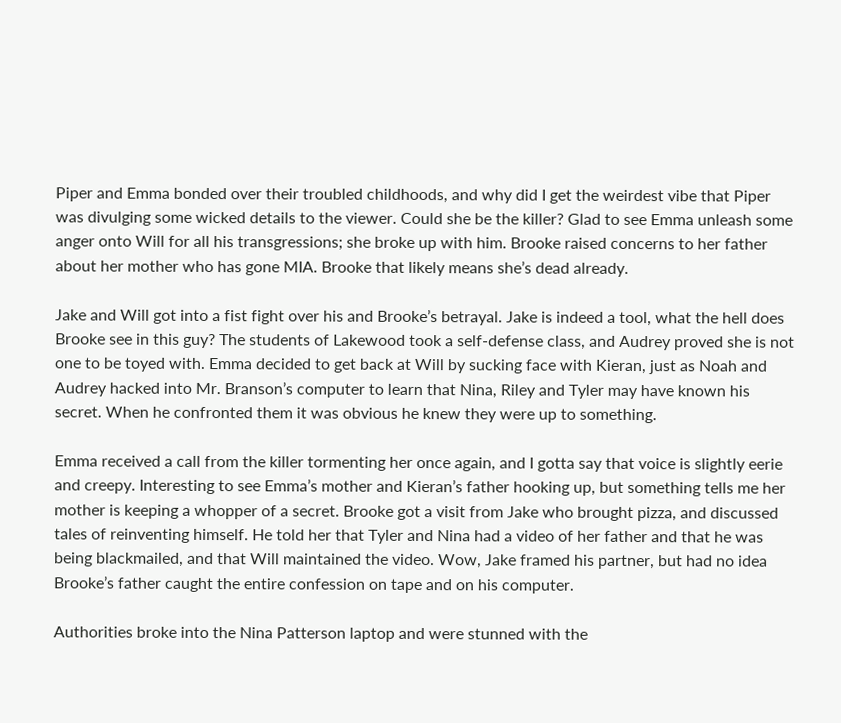Piper and Emma bonded over their troubled childhoods, and why did I get the weirdest vibe that Piper was divulging some wicked details to the viewer. Could she be the killer? Glad to see Emma unleash some anger onto Will for all his transgressions; she broke up with him. Brooke raised concerns to her father about her mother who has gone MIA. Brooke that likely means she’s dead already.

Jake and Will got into a fist fight over his and Brooke’s betrayal. Jake is indeed a tool, what the hell does Brooke see in this guy? The students of Lakewood took a self-defense class, and Audrey proved she is not one to be toyed with. Emma decided to get back at Will by sucking face with Kieran, just as Noah and Audrey hacked into Mr. Branson’s computer to learn that Nina, Riley and Tyler may have known his secret. When he confronted them it was obvious he knew they were up to something.

Emma received a call from the killer tormenting her once again, and I gotta say that voice is slightly eerie and creepy. Interesting to see Emma’s mother and Kieran’s father hooking up, but something tells me her mother is keeping a whopper of a secret. Brooke got a visit from Jake who brought pizza, and discussed tales of reinventing himself. He told her that Tyler and Nina had a video of her father and that he was being blackmailed, and that Will maintained the video. Wow, Jake framed his partner, but had no idea Brooke’s father caught the entire confession on tape and on his computer.

Authorities broke into the Nina Patterson laptop and were stunned with the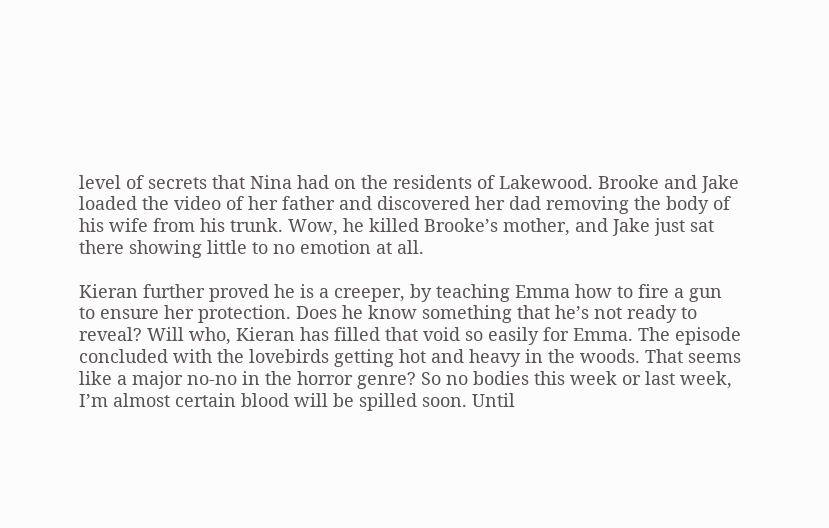level of secrets that Nina had on the residents of Lakewood. Brooke and Jake loaded the video of her father and discovered her dad removing the body of his wife from his trunk. Wow, he killed Brooke’s mother, and Jake just sat there showing little to no emotion at all.

Kieran further proved he is a creeper, by teaching Emma how to fire a gun to ensure her protection. Does he know something that he’s not ready to reveal? Will who, Kieran has filled that void so easily for Emma. The episode concluded with the lovebirds getting hot and heavy in the woods. That seems like a major no-no in the horror genre? So no bodies this week or last week, I’m almost certain blood will be spilled soon. Until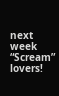next week “Scream” lovers!